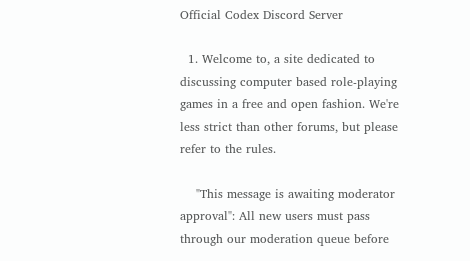Official Codex Discord Server

  1. Welcome to, a site dedicated to discussing computer based role-playing games in a free and open fashion. We're less strict than other forums, but please refer to the rules.

    "This message is awaiting moderator approval": All new users must pass through our moderation queue before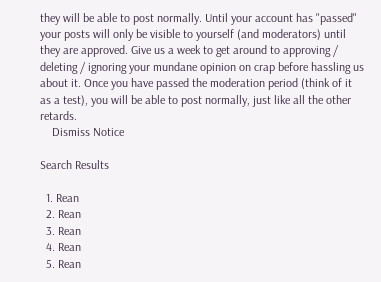they will be able to post normally. Until your account has "passed" your posts will only be visible to yourself (and moderators) until they are approved. Give us a week to get around to approving / deleting / ignoring your mundane opinion on crap before hassling us about it. Once you have passed the moderation period (think of it as a test), you will be able to post normally, just like all the other retards.
    Dismiss Notice

Search Results

  1. Rean
  2. Rean
  3. Rean
  4. Rean
  5. Rean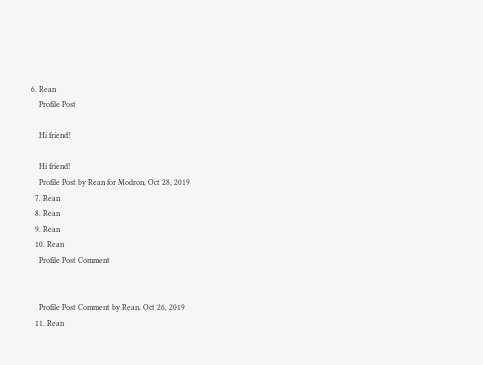6. Rean
    Profile Post

    Hi friend!

    Hi friend!
    Profile Post by Rean for Modron, Oct 28, 2019
  7. Rean
  8. Rean
  9. Rean
  10. Rean
    Profile Post Comment


    Profile Post Comment by Rean, Oct 26, 2019
  11. Rean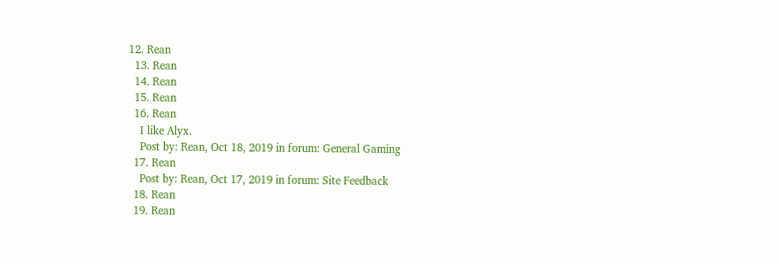12. Rean
  13. Rean
  14. Rean
  15. Rean
  16. Rean
    I like Alyx.
    Post by: Rean, Oct 18, 2019 in forum: General Gaming
  17. Rean
    Post by: Rean, Oct 17, 2019 in forum: Site Feedback
  18. Rean
  19. Rean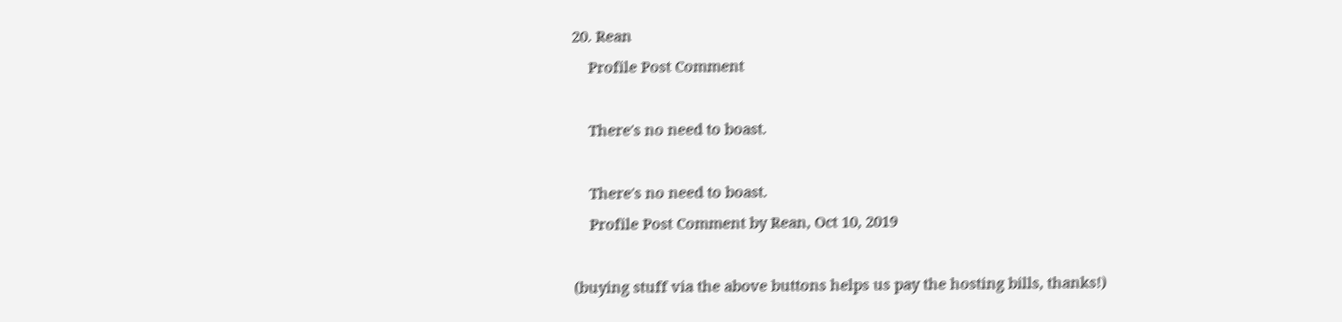20. Rean
    Profile Post Comment

    There's no need to boast.

    There's no need to boast.
    Profile Post Comment by Rean, Oct 10, 2019

(buying stuff via the above buttons helps us pay the hosting bills, thanks!)